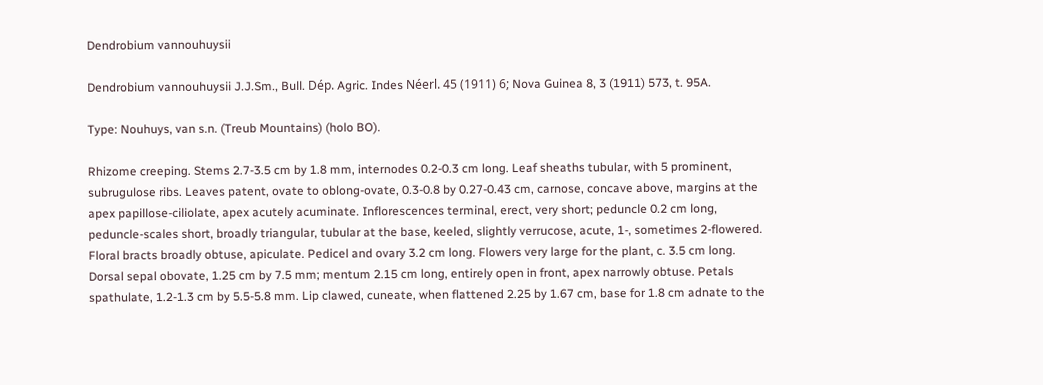Dendrobium vannouhuysii

Dendrobium vannouhuysii J.J.Sm., Bull. Dép. Agric. Indes Néerl. 45 (1911) 6; Nova Guinea 8, 3 (1911) 573, t. 95A.

Type: Nouhuys, van s.n. (Treub Mountains) (holo BO).

Rhizome creeping. Stems 2.7-3.5 cm by 1.8 mm, internodes 0.2-0.3 cm long. Leaf sheaths tubular, with 5 prominent, subrugulose ribs. Leaves patent, ovate to oblong-ovate, 0.3-0.8 by 0.27-0.43 cm, carnose, concave above, margins at the apex papillose-ciliolate, apex acutely acuminate. Inflorescences terminal, erect, very short; peduncle 0.2 cm long, peduncle-scales short, broadly triangular, tubular at the base, keeled, slightly verrucose, acute, 1-, sometimes 2-flowered. Floral bracts broadly obtuse, apiculate. Pedicel and ovary 3.2 cm long. Flowers very large for the plant, c. 3.5 cm long. Dorsal sepal obovate, 1.25 cm by 7.5 mm; mentum 2.15 cm long, entirely open in front, apex narrowly obtuse. Petals spathulate, 1.2-1.3 cm by 5.5-5.8 mm. Lip clawed, cuneate, when flattened 2.25 by 1.67 cm, base for 1.8 cm adnate to the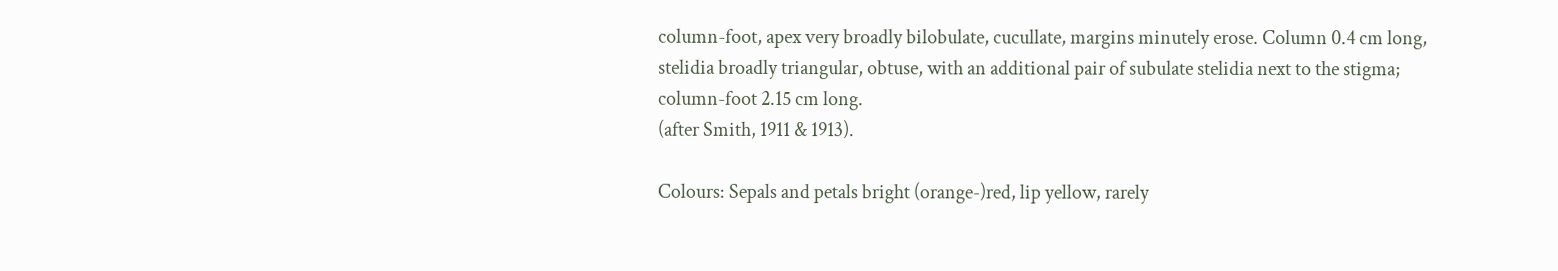column-foot, apex very broadly bilobulate, cucullate, margins minutely erose. Column 0.4 cm long, stelidia broadly triangular, obtuse, with an additional pair of subulate stelidia next to the stigma; column-foot 2.15 cm long.
(after Smith, 1911 & 1913).

Colours: Sepals and petals bright (orange-)red, lip yellow, rarely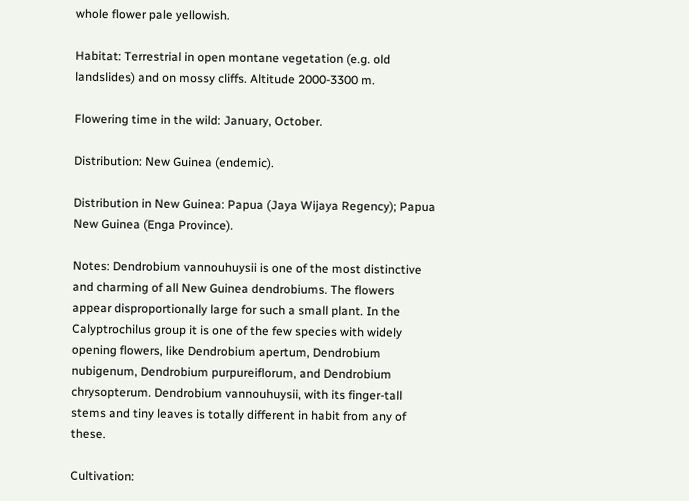whole flower pale yellowish.

Habitat: Terrestrial in open montane vegetation (e.g. old landslides) and on mossy cliffs. Altitude 2000-3300 m.

Flowering time in the wild: January, October.

Distribution: New Guinea (endemic).

Distribution in New Guinea: Papua (Jaya Wijaya Regency); Papua New Guinea (Enga Province).

Notes: Dendrobium vannouhuysii is one of the most distinctive and charming of all New Guinea dendrobiums. The flowers appear disproportionally large for such a small plant. In the Calyptrochilus group it is one of the few species with widely opening flowers, like Dendrobium apertum, Dendrobium nubigenum, Dendrobium purpureiflorum, and Dendrobium chrysopterum. Dendrobium vannouhuysii, with its finger-tall stems and tiny leaves is totally different in habit from any of these.

Cultivation: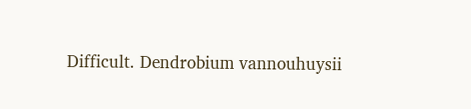Difficult. Dendrobium vannouhuysii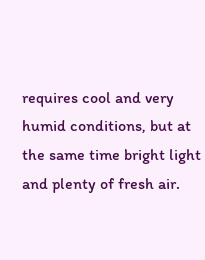requires cool and very humid conditions, but at the same time bright light and plenty of fresh air.